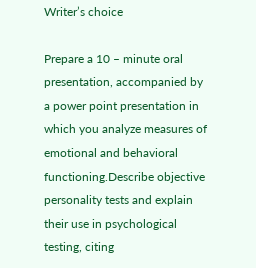Writer’s choice

Prepare a 10 – minute oral presentation, accompanied by a power point presentation in which you analyze measures of emotional and behavioral functioning.Describe objective personality tests and explain their use in psychological testing, citing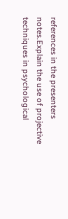references in the presenters notes.Explain the use of projective techniques in psychological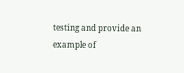testing and provide an example of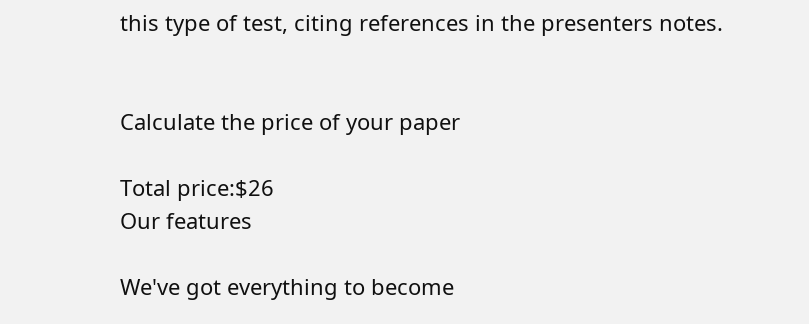this type of test, citing references in the presenters notes.


Calculate the price of your paper

Total price:$26
Our features

We've got everything to become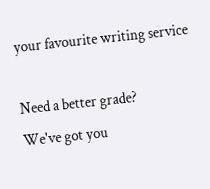your favourite writing service

Need a better grade?
We've got you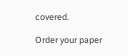covered.

Order your paper